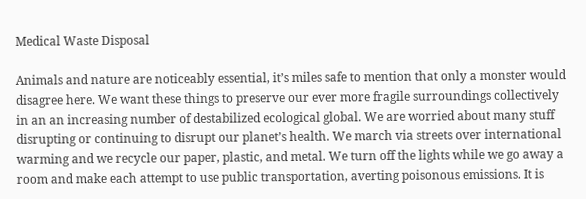Medical Waste Disposal

Animals and nature are noticeably essential, it’s miles safe to mention that only a monster would disagree here. We want these things to preserve our ever more fragile surroundings collectively in an an increasing number of destabilized ecological global. We are worried about many stuff disrupting or continuing to disrupt our planet’s health. We march via streets over international warming and we recycle our paper, plastic, and metal. We turn off the lights while we go away a room and make each attempt to use public transportation, averting poisonous emissions. It is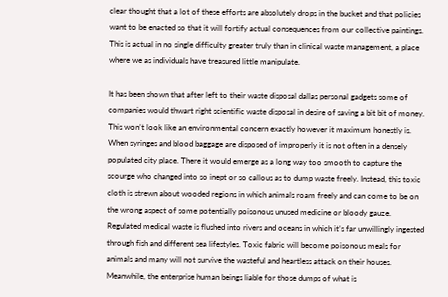clear thought that a lot of these efforts are absolutely drops in the bucket and that policies want to be enacted so that it will fortify actual consequences from our collective paintings. This is actual in no single difficulty greater truly than in clinical waste management, a place where we as individuals have treasured little manipulate.

It has been shown that after left to their waste disposal dallas personal gadgets some of companies would thwart right scientific waste disposal in desire of saving a bit bit of money. This won’t look like an environmental concern exactly however it maximum honestly is. When syringes and blood baggage are disposed of improperly it is not often in a densely populated city place. There it would emerge as a long way too smooth to capture the scourge who changed into so inept or so callous as to dump waste freely. Instead, this toxic cloth is strewn about wooded regions in which animals roam freely and can come to be on the wrong aspect of some potentially poisonous unused medicine or bloody gauze. Regulated medical waste is flushed into rivers and oceans in which it’s far unwillingly ingested through fish and different sea lifestyles. Toxic fabric will become poisonous meals for animals and many will not survive the wasteful and heartless attack on their houses. Meanwhile, the enterprise human beings liable for those dumps of what is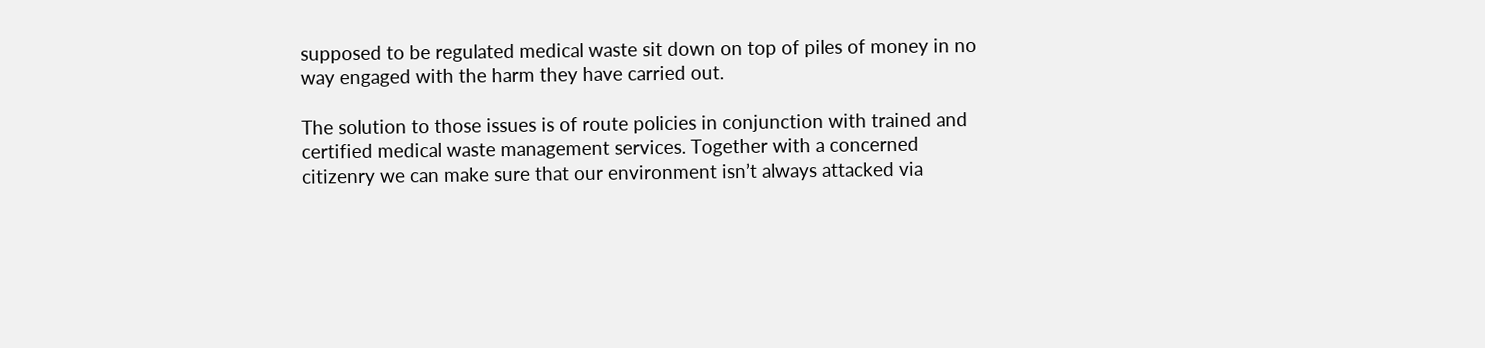supposed to be regulated medical waste sit down on top of piles of money in no way engaged with the harm they have carried out.

The solution to those issues is of route policies in conjunction with trained and certified medical waste management services. Together with a concerned citizenry we can make sure that our environment isn’t always attacked via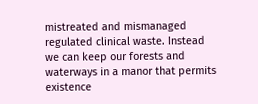mistreated and mismanaged regulated clinical waste. Instead we can keep our forests and waterways in a manor that permits existence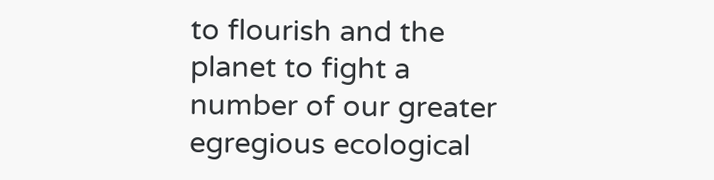to flourish and the planet to fight a number of our greater egregious ecological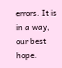errors. It is in a way, our best hope.